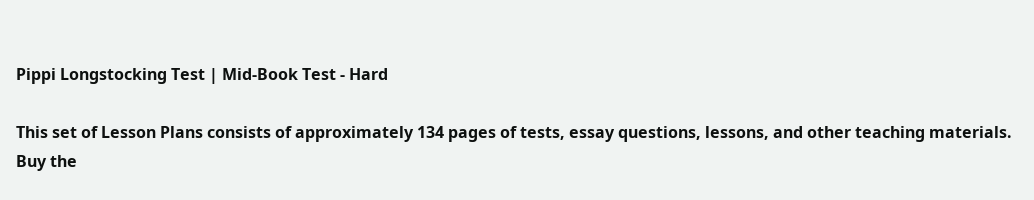Pippi Longstocking Test | Mid-Book Test - Hard

This set of Lesson Plans consists of approximately 134 pages of tests, essay questions, lessons, and other teaching materials.
Buy the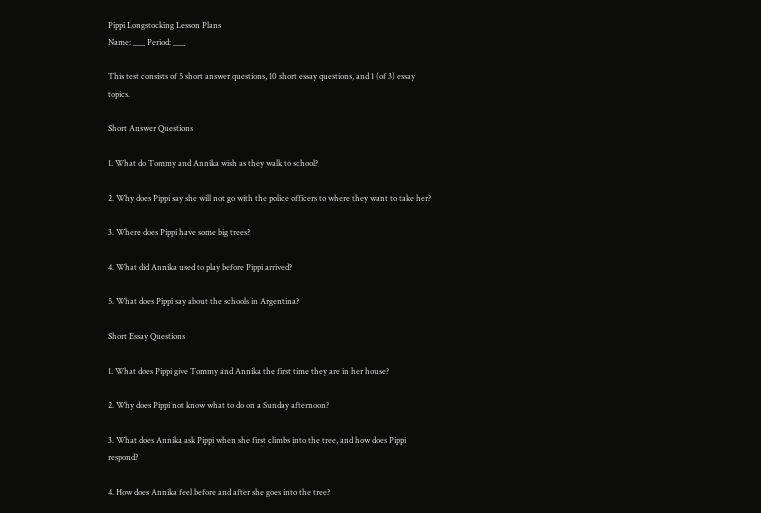Pippi Longstocking Lesson Plans
Name: ___ Period: ___

This test consists of 5 short answer questions, 10 short essay questions, and 1 (of 3) essay topics.

Short Answer Questions

1. What do Tommy and Annika wish as they walk to school?

2. Why does Pippi say she will not go with the police officers to where they want to take her?

3. Where does Pippi have some big trees?

4. What did Annika used to play before Pippi arrived?

5. What does Pippi say about the schools in Argentina?

Short Essay Questions

1. What does Pippi give Tommy and Annika the first time they are in her house?

2. Why does Pippi not know what to do on a Sunday afternoon?

3. What does Annika ask Pippi when she first climbs into the tree, and how does Pippi respond?

4. How does Annika feel before and after she goes into the tree?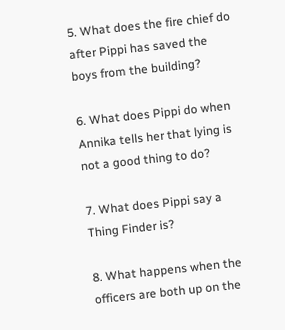5. What does the fire chief do after Pippi has saved the boys from the building?

6. What does Pippi do when Annika tells her that lying is not a good thing to do?

7. What does Pippi say a Thing Finder is?

8. What happens when the officers are both up on the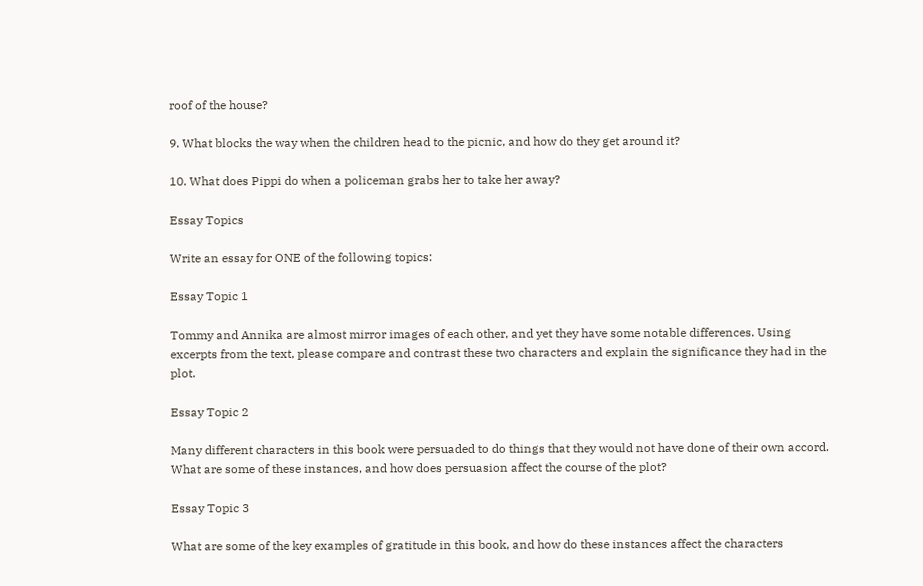roof of the house?

9. What blocks the way when the children head to the picnic, and how do they get around it?

10. What does Pippi do when a policeman grabs her to take her away?

Essay Topics

Write an essay for ONE of the following topics:

Essay Topic 1

Tommy and Annika are almost mirror images of each other, and yet they have some notable differences. Using excerpts from the text, please compare and contrast these two characters and explain the significance they had in the plot.

Essay Topic 2

Many different characters in this book were persuaded to do things that they would not have done of their own accord. What are some of these instances, and how does persuasion affect the course of the plot?

Essay Topic 3

What are some of the key examples of gratitude in this book, and how do these instances affect the characters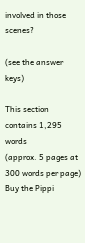involved in those scenes?

(see the answer keys)

This section contains 1,295 words
(approx. 5 pages at 300 words per page)
Buy the Pippi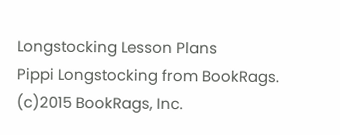Longstocking Lesson Plans
Pippi Longstocking from BookRags. (c)2015 BookRags, Inc.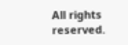All rights reserved.